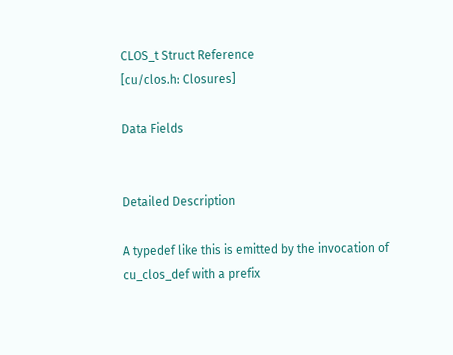CLOS_t Struct Reference
[cu/clos.h: Closures]

Data Fields


Detailed Description

A typedef like this is emitted by the invocation of cu_clos_def with a prefix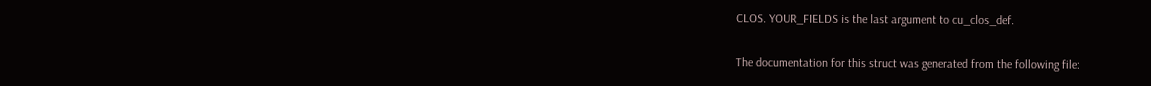CLOS. YOUR_FIELDS is the last argument to cu_clos_def.

The documentation for this struct was generated from the following file: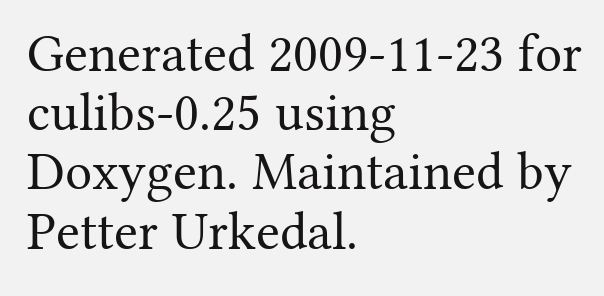Generated 2009-11-23 for culibs-0.25 using Doxygen. Maintained by Petter Urkedal.